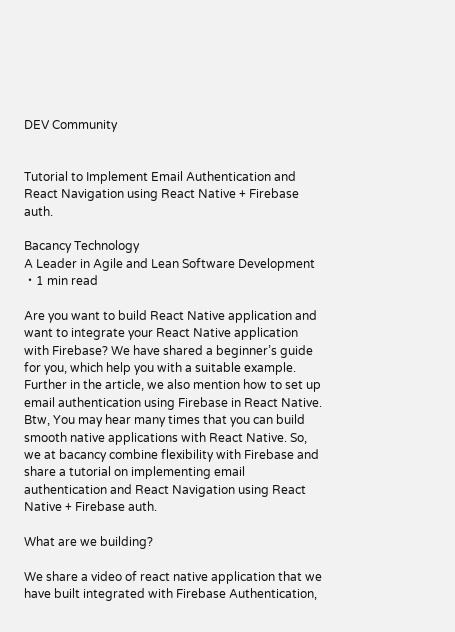DEV Community


Tutorial to Implement Email Authentication and React Navigation using React Native + Firebase auth.

Bacancy Technology
A Leader in Agile and Lean Software Development
・1 min read

Are you want to build React Native application and want to integrate your React Native application with Firebase? We have shared a beginner’s guide for you, which help you with a suitable example. Further in the article, we also mention how to set up email authentication using Firebase in React Native. Btw, You may hear many times that you can build smooth native applications with React Native. So, we at bacancy combine flexibility with Firebase and share a tutorial on implementing email authentication and React Navigation using React Native + Firebase auth.

What are we building?

We share a video of react native application that we have built integrated with Firebase Authentication,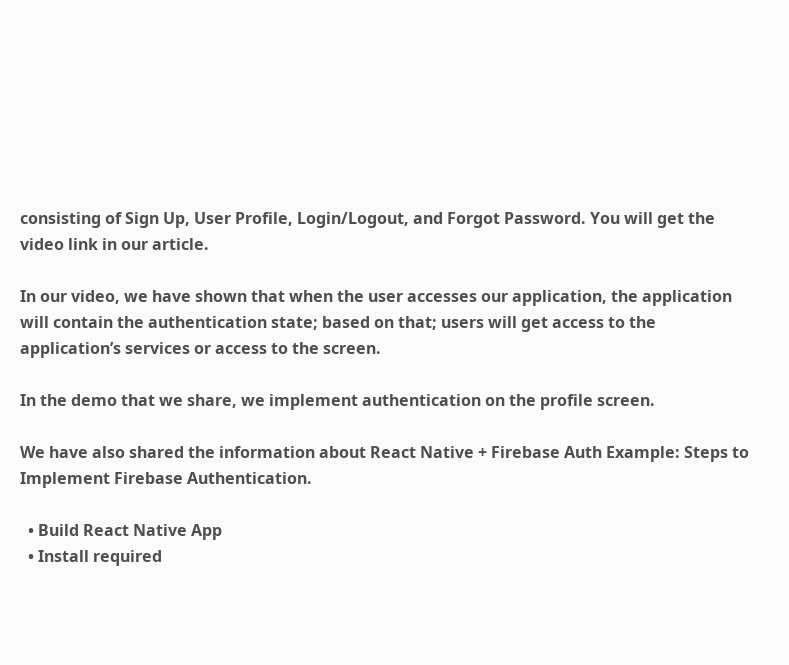consisting of Sign Up, User Profile, Login/Logout, and Forgot Password. You will get the video link in our article.

In our video, we have shown that when the user accesses our application, the application will contain the authentication state; based on that; users will get access to the application’s services or access to the screen.

In the demo that we share, we implement authentication on the profile screen.

We have also shared the information about React Native + Firebase Auth Example: Steps to Implement Firebase Authentication.

  • Build React Native App
  • Install required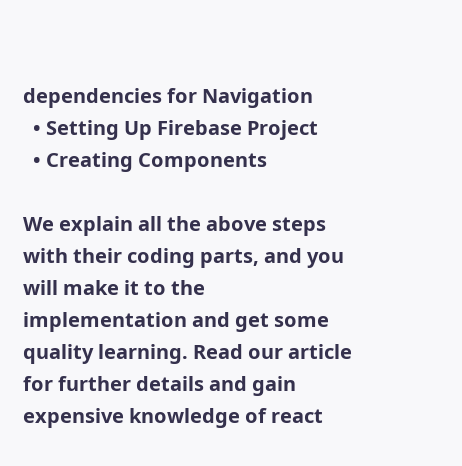dependencies for Navigation
  • Setting Up Firebase Project
  • Creating Components

We explain all the above steps with their coding parts, and you will make it to the implementation and get some quality learning. Read our article for further details and gain expensive knowledge of react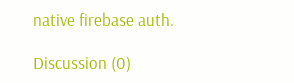native firebase auth.

Discussion (0)